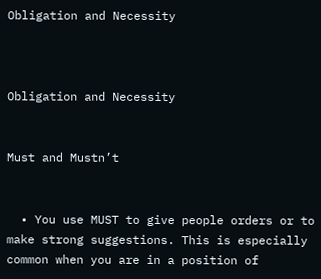Obligation and Necessity



Obligation and Necessity


Must and Mustn’t


  • You use MUST to give people orders or to make strong suggestions. This is especially common when you are in a position of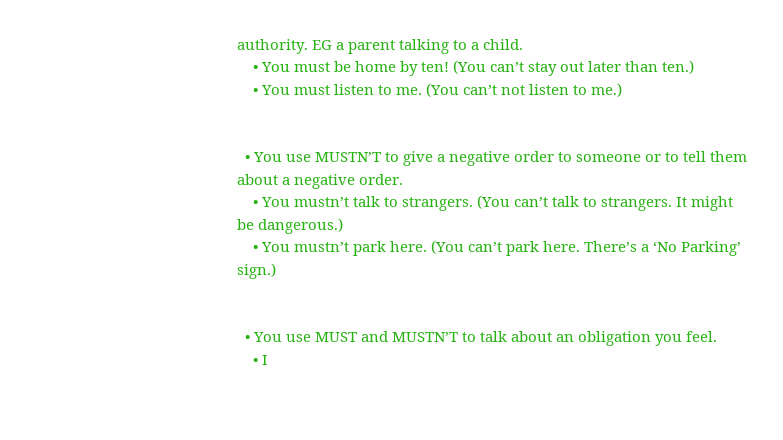authority. EG a parent talking to a child.
    • You must be home by ten! (You can’t stay out later than ten.)
    • You must listen to me. (You can’t not listen to me.)


  • You use MUSTN’T to give a negative order to someone or to tell them about a negative order.
    • You mustn’t talk to strangers. (You can’t talk to strangers. It might be dangerous.)
    • You mustn’t park here. (You can’t park here. There’s a ‘No Parking’ sign.)


  • You use MUST and MUSTN’T to talk about an obligation you feel.
    • I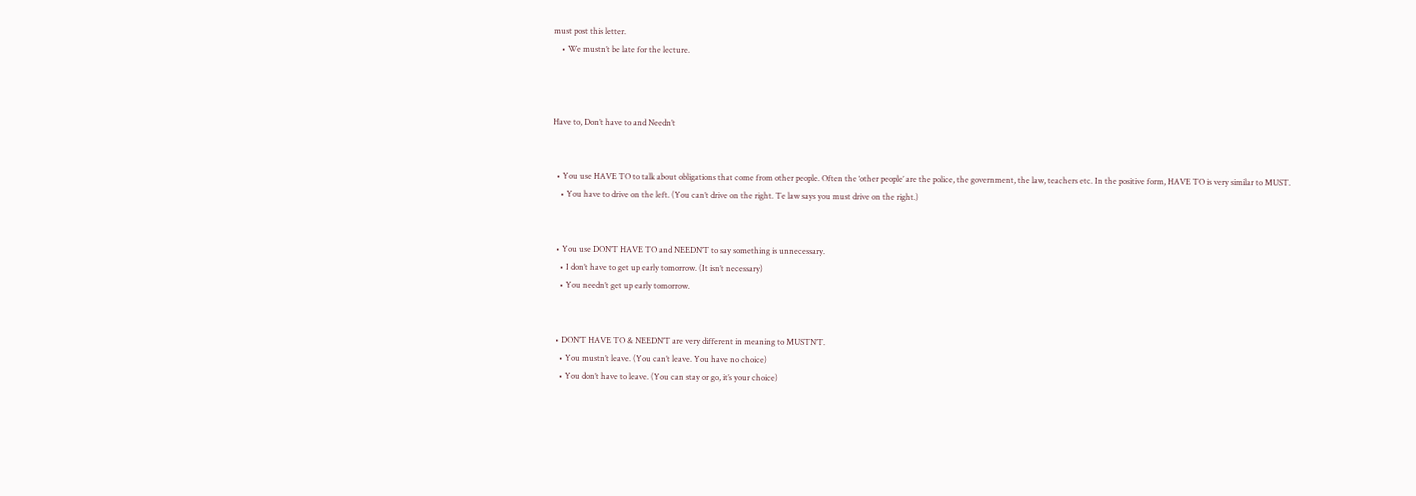must post this letter.
    • We mustn’t be late for the lecture.



Have to, Don’t have to and Needn’t


  • You use HAVE TO to talk about obligations that come from other people. Often the ‘other people’ are the police, the government, the law, teachers etc. In the positive form, HAVE TO is very similar to MUST.
    • You have to drive on the left. (You can’t drive on the right. Te law says you must drive on the right.)


  • You use DON’T HAVE TO and NEEDN’T to say something is unnecessary.
    • I don’t have to get up early tomorrow. (It isn’t necessary)
    • You needn’t get up early tomorrow.


  • DON’T HAVE TO & NEEDN’T are very different in meaning to MUSTN’T.
    • You mustn’t leave. (You can’t leave. You have no choice)
    • You don’t have to leave. (You can stay or go, it’s your choice)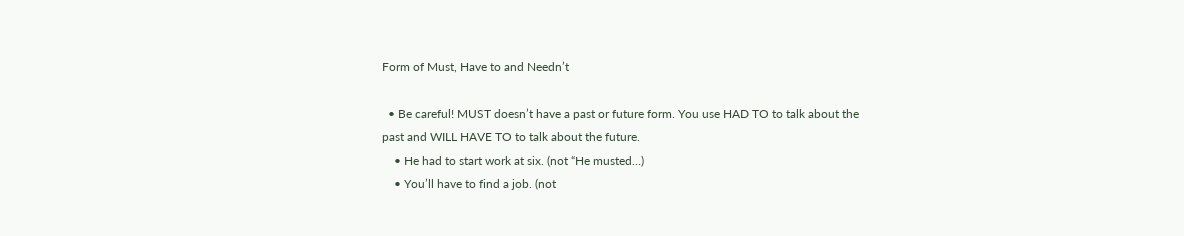Form of Must, Have to and Needn’t

  • Be careful! MUST doesn’t have a past or future form. You use HAD TO to talk about the past and WILL HAVE TO to talk about the future.
    • He had to start work at six. (not “He musted…)
    • You’ll have to find a job. (not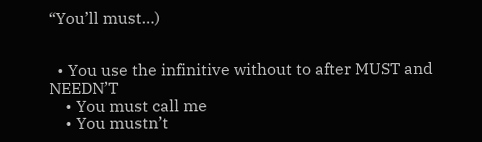“You’ll must…)


  • You use the infinitive without to after MUST and NEEDN’T
    • You must call me
    • You mustn’t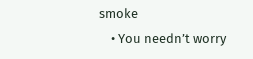smoke
    • You needn’t worry